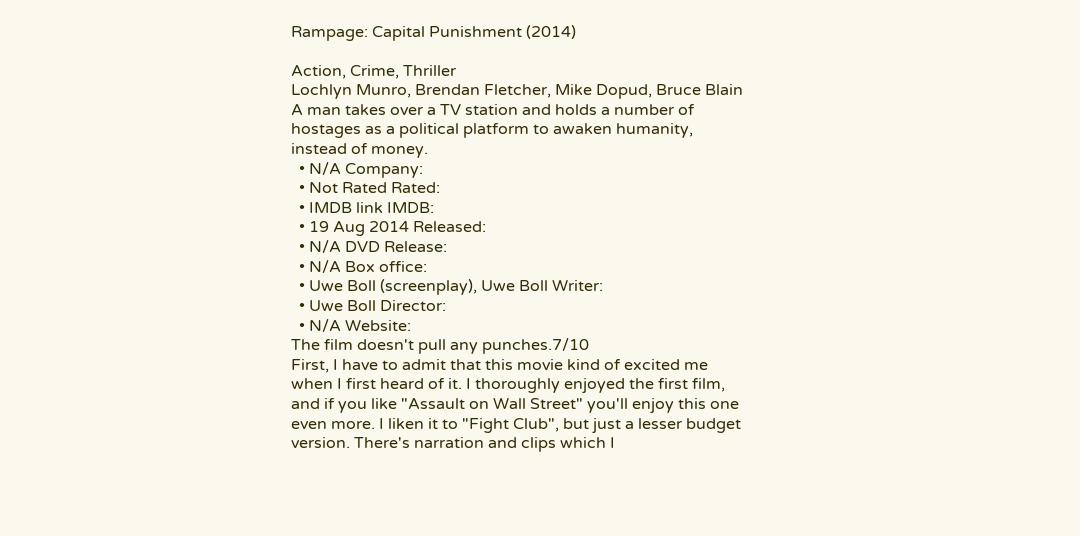Rampage: Capital Punishment (2014)

Action, Crime, Thriller
Lochlyn Munro, Brendan Fletcher, Mike Dopud, Bruce Blain
A man takes over a TV station and holds a number of hostages as a political platform to awaken humanity, instead of money.
  • N/A Company:
  • Not Rated Rated:
  • IMDB link IMDB:
  • 19 Aug 2014 Released:
  • N/A DVD Release:
  • N/A Box office:
  • Uwe Boll (screenplay), Uwe Boll Writer:
  • Uwe Boll Director:
  • N/A Website:
The film doesn't pull any punches.7/10
First, I have to admit that this movie kind of excited me when I first heard of it. I thoroughly enjoyed the first film, and if you like "Assault on Wall Street" you'll enjoy this one even more. I liken it to "Fight Club", but just a lesser budget version. There's narration and clips which I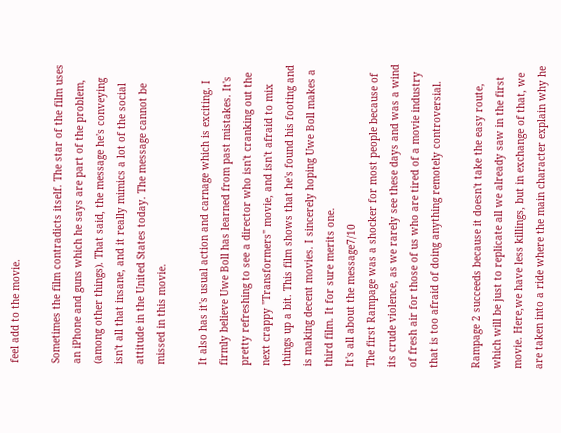feel add to the movie.

Sometimes the film contradicts itself. The star of the film uses an iPhone and guns which he says are part of the problem, (among other things). That said, the message he's conveying isn't all that insane, and it really mimics a lot of the social attitude in the United States today. The message cannot be missed in this movie.

It also has it's usual action and carnage which is exciting. I firmly believe Uwe Boll has learned from past mistakes. It's pretty refreshing to see a director who isn't cranking out the next crappy "Transformers" movie, and isn't afraid to mix things up a bit. This film shows that he's found his footing and is making decent movies. I sincerely hoping Uwe Boll makes a third film. It for sure merits one.
It's all about the message7/10
The first Rampage was a shocker for most people because of its crude violence, as we rarely see these days and was a wind of fresh air for those of us who are tired of a movie industry that is too afraid of doing anything remotely controversial.

Rampage 2 succeeds because it doesn't take the easy route, which will be just to replicate all we already saw in the first movie. Here,we have less killings, but in exchange of that, we are taken into a ride where the main character explain why he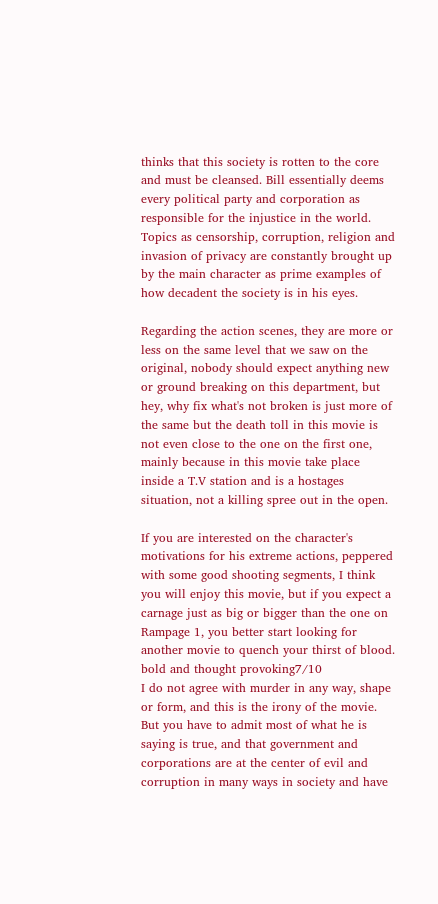thinks that this society is rotten to the core and must be cleansed. Bill essentially deems every political party and corporation as responsible for the injustice in the world. Topics as censorship, corruption, religion and invasion of privacy are constantly brought up by the main character as prime examples of how decadent the society is in his eyes.

Regarding the action scenes, they are more or less on the same level that we saw on the original, nobody should expect anything new or ground breaking on this department, but hey, why fix what's not broken is just more of the same but the death toll in this movie is not even close to the one on the first one, mainly because in this movie take place inside a T.V station and is a hostages situation, not a killing spree out in the open.

If you are interested on the character's motivations for his extreme actions, peppered with some good shooting segments, I think you will enjoy this movie, but if you expect a carnage just as big or bigger than the one on Rampage 1, you better start looking for another movie to quench your thirst of blood.
bold and thought provoking7/10
I do not agree with murder in any way, shape or form, and this is the irony of the movie. But you have to admit most of what he is saying is true, and that government and corporations are at the center of evil and corruption in many ways in society and have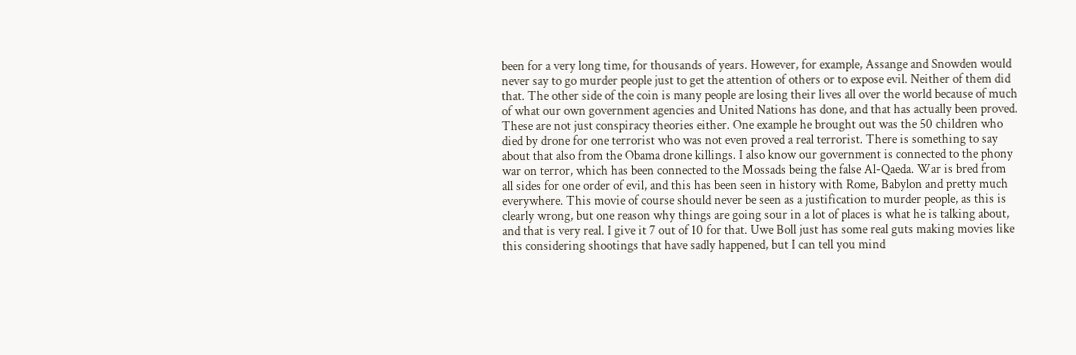been for a very long time, for thousands of years. However, for example, Assange and Snowden would never say to go murder people just to get the attention of others or to expose evil. Neither of them did that. The other side of the coin is many people are losing their lives all over the world because of much of what our own government agencies and United Nations has done, and that has actually been proved. These are not just conspiracy theories either. One example he brought out was the 50 children who died by drone for one terrorist who was not even proved a real terrorist. There is something to say about that also from the Obama drone killings. I also know our government is connected to the phony war on terror, which has been connected to the Mossads being the false Al-Qaeda. War is bred from all sides for one order of evil, and this has been seen in history with Rome, Babylon and pretty much everywhere. This movie of course should never be seen as a justification to murder people, as this is clearly wrong, but one reason why things are going sour in a lot of places is what he is talking about, and that is very real. I give it 7 out of 10 for that. Uwe Boll just has some real guts making movies like this considering shootings that have sadly happened, but I can tell you mind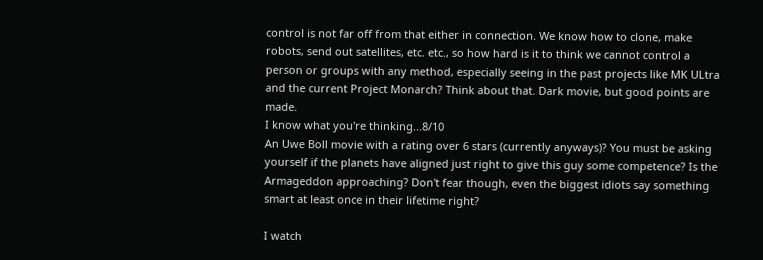control is not far off from that either in connection. We know how to clone, make robots, send out satellites, etc. etc., so how hard is it to think we cannot control a person or groups with any method, especially seeing in the past projects like MK ULtra and the current Project Monarch? Think about that. Dark movie, but good points are made.
I know what you're thinking...8/10
An Uwe Boll movie with a rating over 6 stars (currently anyways)? You must be asking yourself if the planets have aligned just right to give this guy some competence? Is the Armageddon approaching? Don't fear though, even the biggest idiots say something smart at least once in their lifetime right?

I watch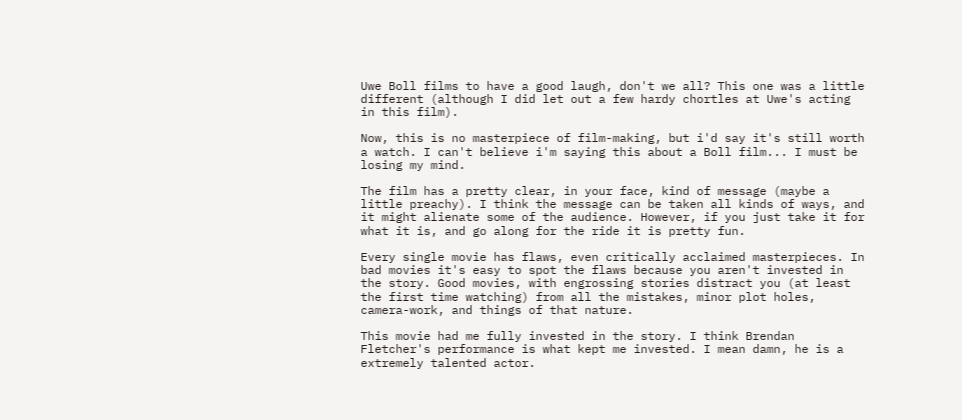Uwe Boll films to have a good laugh, don't we all? This one was a little different (although I did let out a few hardy chortles at Uwe's acting in this film).

Now, this is no masterpiece of film-making, but i'd say it's still worth a watch. I can't believe i'm saying this about a Boll film... I must be losing my mind.

The film has a pretty clear, in your face, kind of message (maybe a little preachy). I think the message can be taken all kinds of ways, and it might alienate some of the audience. However, if you just take it for what it is, and go along for the ride it is pretty fun.

Every single movie has flaws, even critically acclaimed masterpieces. In bad movies it's easy to spot the flaws because you aren't invested in the story. Good movies, with engrossing stories distract you (at least the first time watching) from all the mistakes, minor plot holes, camera-work, and things of that nature.

This movie had me fully invested in the story. I think Brendan Fletcher's performance is what kept me invested. I mean damn, he is a extremely talented actor.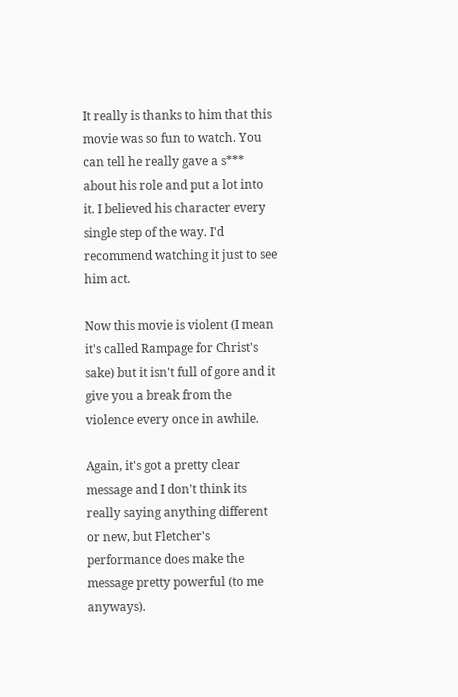It really is thanks to him that this movie was so fun to watch. You can tell he really gave a s*** about his role and put a lot into it. I believed his character every single step of the way. I'd recommend watching it just to see him act.

Now this movie is violent (I mean it's called Rampage for Christ's sake) but it isn't full of gore and it give you a break from the violence every once in awhile.

Again, it's got a pretty clear message and I don't think its really saying anything different or new, but Fletcher's performance does make the message pretty powerful (to me anyways).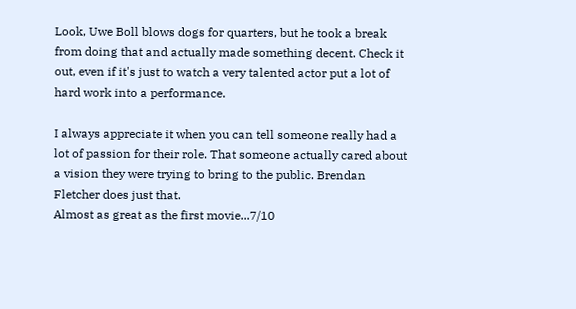Look, Uwe Boll blows dogs for quarters, but he took a break from doing that and actually made something decent. Check it out, even if it's just to watch a very talented actor put a lot of hard work into a performance.

I always appreciate it when you can tell someone really had a lot of passion for their role. That someone actually cared about a vision they were trying to bring to the public. Brendan Fletcher does just that.
Almost as great as the first movie...7/10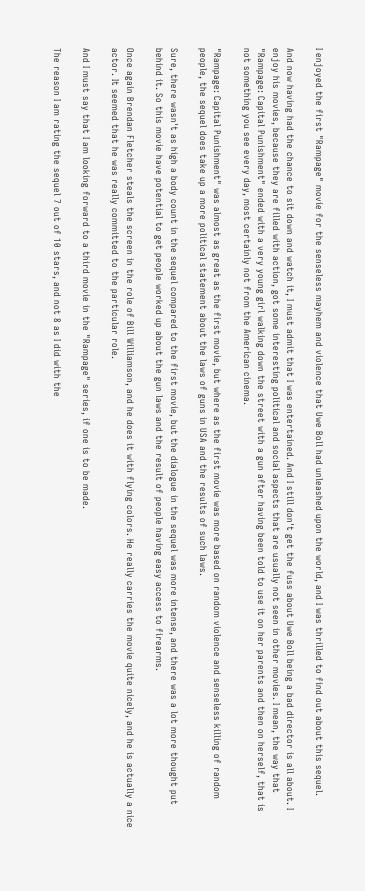I enjoyed the first "Rampage" movie for the senseless mayhem and violence that Uwe Boll had unleashed upon the world, and I was thrilled to find out about this sequel.

And now having had the chance to sit down and watch it, I must admit that I was entertained. And I still don't get the fuss about Uwe Boll being a bad director is all about. I enjoy his movies, because they are filled with action, got some interesting political and social aspects that are usually not seen in other movies. I mean, the way that "Rampage: Capital Punishment" ended with a very young girl walking down the street with a gun after having been told to use it on her parents and then on herself, that is not something you see every day, most certainly not from the American cinema.

"Rampage: Capital Punishment" was almost as great as the first movie, but where as the first movie was more based on random violence and senseless killing of random people, the sequel does take up a more political statement about the laws of guns in USA and the results of such laws.

Sure, there wasn't as high a body count in the sequel compared to the first movie, but the dialogue in the sequel was more intense, and there was a lot more thought put behind it. So this movie have potential to get people worked up about the gun laws and the result of people having easy access to firearms.

Once again Brendan Fletcher steals the screen in the role of Bill Williamson, and he does it with flying colors. He really carries the movie quite nicely, and he is actually a nice actor. It seemed that he was really committed to the particular role.

And I must say that I am looking forward to a third movie in the "Rampage" series, if one is to be made.

The reason I am rating the sequel 7 out of 10 stars, and not 8 as I did with the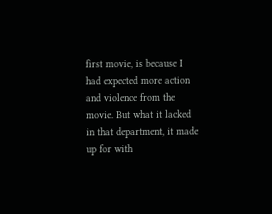first movie, is because I had expected more action and violence from the movie. But what it lacked in that department, it made up for with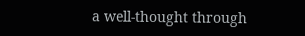a well-thought through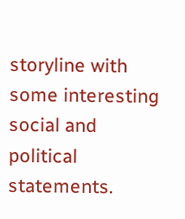storyline with some interesting social and political statements.